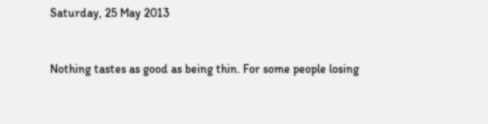Saturday, 25 May 2013


Nothing tastes as good as being thin. For some people losing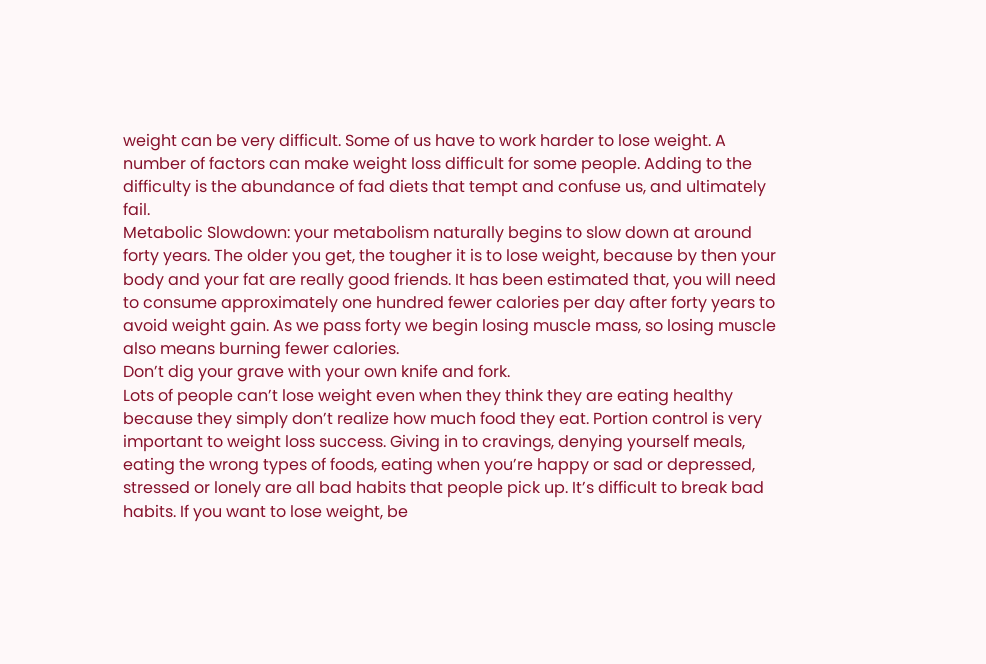weight can be very difficult. Some of us have to work harder to lose weight. A number of factors can make weight loss difficult for some people. Adding to the difficulty is the abundance of fad diets that tempt and confuse us, and ultimately fail.
Metabolic Slowdown: your metabolism naturally begins to slow down at around forty years. The older you get, the tougher it is to lose weight, because by then your body and your fat are really good friends. It has been estimated that, you will need to consume approximately one hundred fewer calories per day after forty years to avoid weight gain. As we pass forty we begin losing muscle mass, so losing muscle also means burning fewer calories.
Don’t dig your grave with your own knife and fork.
Lots of people can’t lose weight even when they think they are eating healthy because they simply don’t realize how much food they eat. Portion control is very important to weight loss success. Giving in to cravings, denying yourself meals, eating the wrong types of foods, eating when you’re happy or sad or depressed, stressed or lonely are all bad habits that people pick up. It’s difficult to break bad habits. If you want to lose weight, be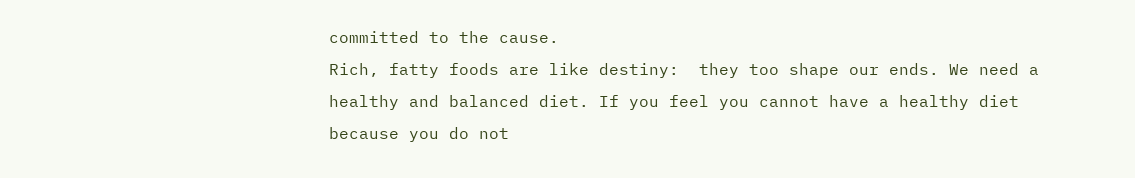committed to the cause.
Rich, fatty foods are like destiny:  they too shape our ends. We need a healthy and balanced diet. If you feel you cannot have a healthy diet because you do not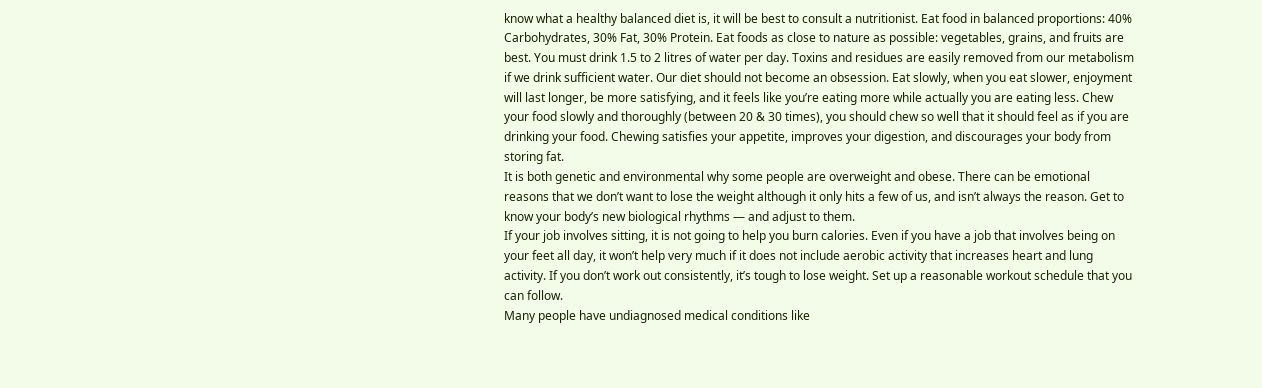know what a healthy balanced diet is, it will be best to consult a nutritionist. Eat food in balanced proportions: 40% Carbohydrates, 30% Fat, 30% Protein. Eat foods as close to nature as possible: vegetables, grains, and fruits are best. You must drink 1.5 to 2 litres of water per day. Toxins and residues are easily removed from our metabolism if we drink sufficient water. Our diet should not become an obsession. Eat slowly, when you eat slower, enjoyment will last longer, be more satisfying, and it feels like you’re eating more while actually you are eating less. Chew your food slowly and thoroughly (between 20 & 30 times), you should chew so well that it should feel as if you are drinking your food. Chewing satisfies your appetite, improves your digestion, and discourages your body from storing fat.
It is both genetic and environmental why some people are overweight and obese. There can be emotional reasons that we don’t want to lose the weight although it only hits a few of us, and isn’t always the reason. Get to know your body’s new biological rhythms — and adjust to them.
If your job involves sitting, it is not going to help you burn calories. Even if you have a job that involves being on your feet all day, it won’t help very much if it does not include aerobic activity that increases heart and lung activity. If you don’t work out consistently, it’s tough to lose weight. Set up a reasonable workout schedule that you can follow.
Many people have undiagnosed medical conditions like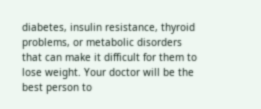diabetes, insulin resistance, thyroid problems, or metabolic disorders that can make it difficult for them to lose weight. Your doctor will be the best person to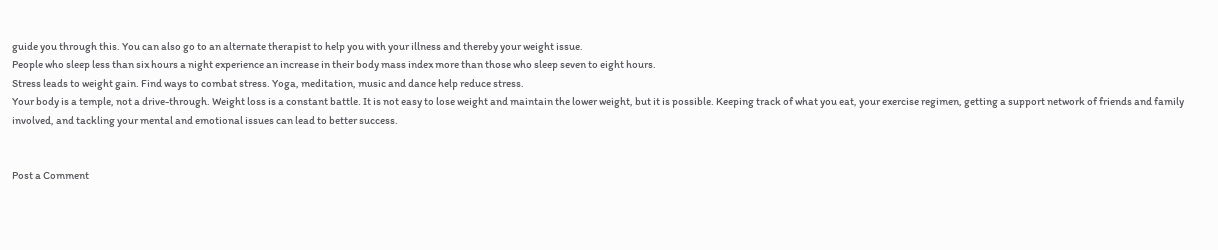guide you through this. You can also go to an alternate therapist to help you with your illness and thereby your weight issue.
People who sleep less than six hours a night experience an increase in their body mass index more than those who sleep seven to eight hours.
Stress leads to weight gain. Find ways to combat stress. Yoga, meditation, music and dance help reduce stress.
Your body is a temple, not a drive-through. Weight loss is a constant battle. It is not easy to lose weight and maintain the lower weight, but it is possible. Keeping track of what you eat, your exercise regimen, getting a support network of friends and family involved, and tackling your mental and emotional issues can lead to better success.


Post a Comment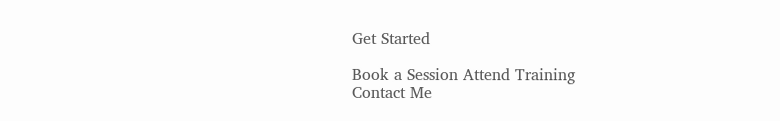Get Started

Book a Session Attend Training
Contact Me